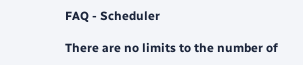FAQ - Scheduler

There are no limits to the number of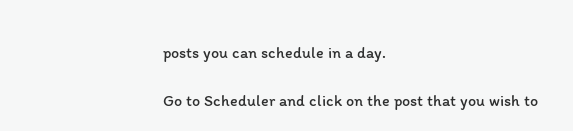posts you can schedule in a day.

Go to Scheduler and click on the post that you wish to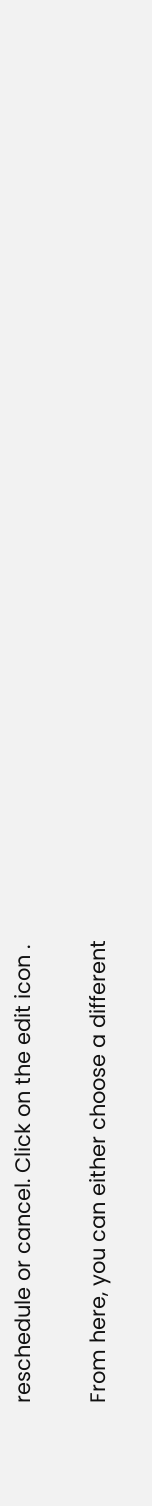reschedule or cancel. Click on the edit icon .

From here, you can either choose a different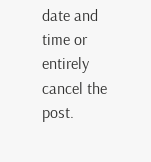date and time or entirely cancel the post.